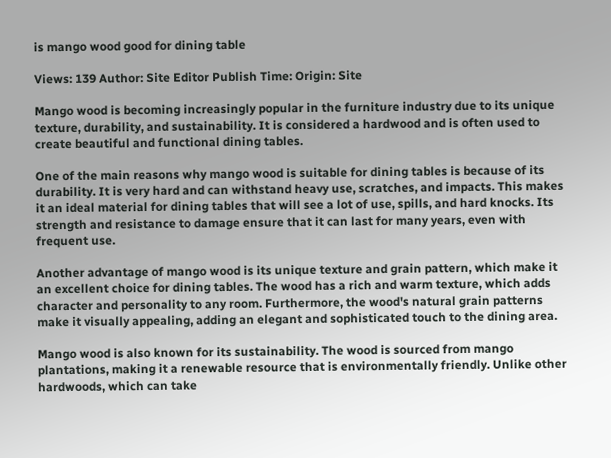is mango wood good for dining table

Views: 139 Author: Site Editor Publish Time: Origin: Site

Mango wood is becoming increasingly popular in the furniture industry due to its unique texture, durability, and sustainability. It is considered a hardwood and is often used to create beautiful and functional dining tables.

One of the main reasons why mango wood is suitable for dining tables is because of its durability. It is very hard and can withstand heavy use, scratches, and impacts. This makes it an ideal material for dining tables that will see a lot of use, spills, and hard knocks. Its strength and resistance to damage ensure that it can last for many years, even with frequent use.

Another advantage of mango wood is its unique texture and grain pattern, which make it an excellent choice for dining tables. The wood has a rich and warm texture, which adds character and personality to any room. Furthermore, the wood's natural grain patterns make it visually appealing, adding an elegant and sophisticated touch to the dining area.

Mango wood is also known for its sustainability. The wood is sourced from mango plantations, making it a renewable resource that is environmentally friendly. Unlike other hardwoods, which can take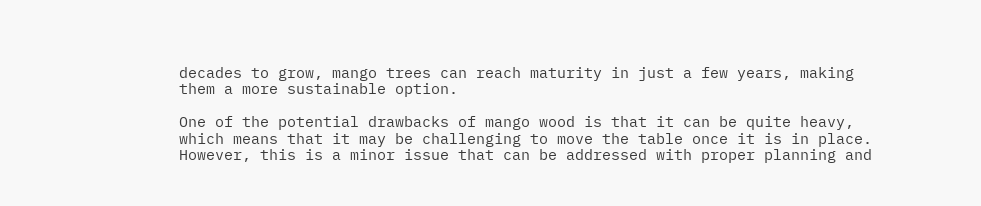decades to grow, mango trees can reach maturity in just a few years, making them a more sustainable option.

One of the potential drawbacks of mango wood is that it can be quite heavy, which means that it may be challenging to move the table once it is in place. However, this is a minor issue that can be addressed with proper planning and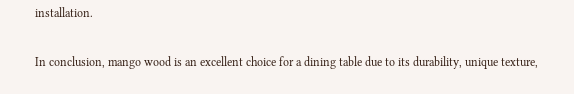installation.

In conclusion, mango wood is an excellent choice for a dining table due to its durability, unique texture,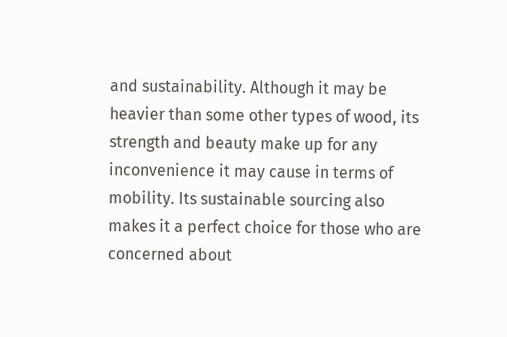and sustainability. Although it may be heavier than some other types of wood, its strength and beauty make up for any inconvenience it may cause in terms of mobility. Its sustainable sourcing also makes it a perfect choice for those who are concerned about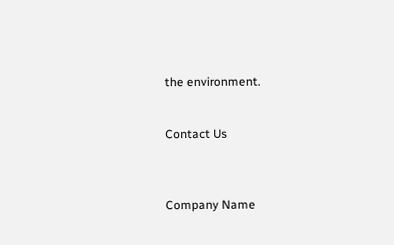the environment.


Contact Us



Company Name